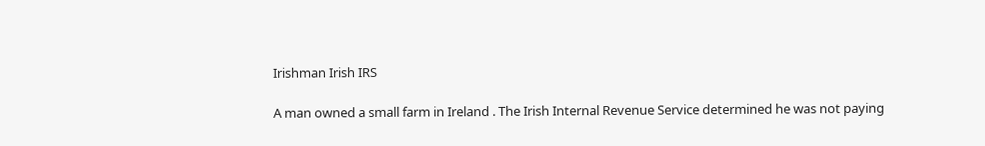Irishman Irish IRS

A man owned a small farm in Ireland . The Irish Internal Revenue Service determined he was not paying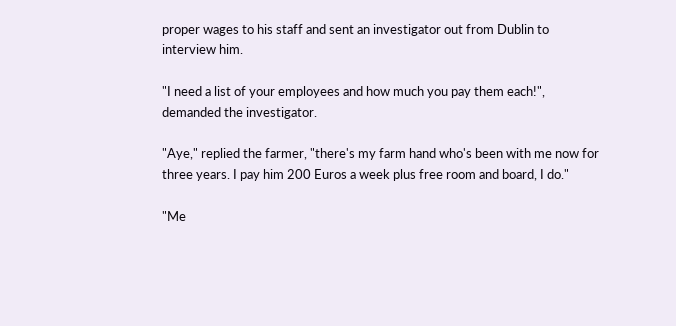proper wages to his staff and sent an investigator out from Dublin to interview him.

"I need a list of your employees and how much you pay them each!", demanded the investigator.

"Aye," replied the farmer, "there's my farm hand who's been with me now for three years. I pay him 200 Euros a week plus free room and board, I do."

"Me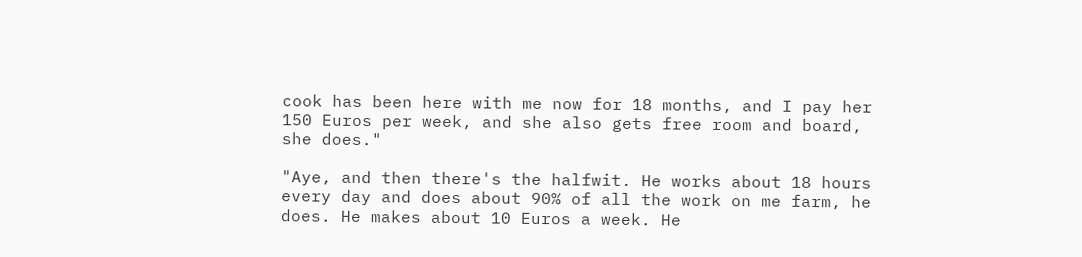cook has been here with me now for 18 months, and I pay her 150 Euros per week, and she also gets free room and board, she does."

"Aye, and then there's the halfwit. He works about 18 hours every day and does about 90% of all the work on me farm, he does. He makes about 10 Euros a week. He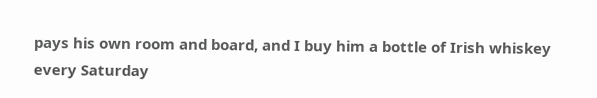pays his own room and board, and I buy him a bottle of Irish whiskey every Saturday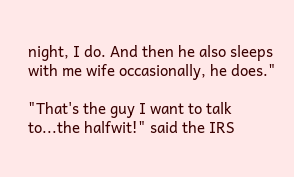night, I do. And then he also sleeps with me wife occasionally, he does."

"That's the guy I want to talk to...the halfwit!" said the IRS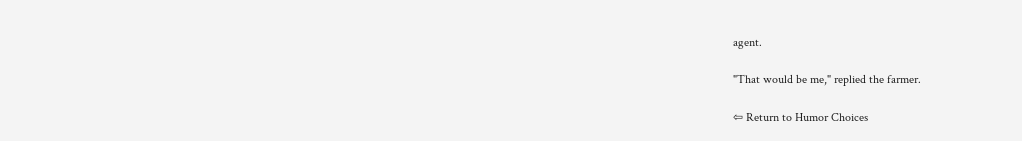agent.

"That would be me," replied the farmer.

⇦ Return to Humor Choices